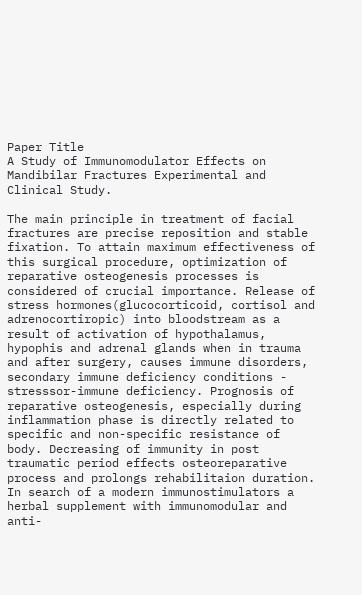Paper Title
A Study of Immunomodulator Effects on Mandibilar Fractures Experimental and Clinical Study.

The main principle in treatment of facial fractures are precise reposition and stable fixation. To attain maximum effectiveness of this surgical procedure, optimization of reparative osteogenesis processes is considered of crucial importance. Release of stress hormones(glucocorticoid, cortisol and adrenocortiropic) into bloodstream as a result of activation of hypothalamus, hypophis and adrenal glands when in trauma and after surgery, causes immune disorders, secondary immune deficiency conditions - stresssor-immune deficiency. Prognosis of reparative osteogenesis, especially during inflammation phase is directly related to specific and non-specific resistance of body. Decreasing of immunity in post traumatic period effects osteoreparative process and prolongs rehabilitaion duration. In search of a modern immunostimulators a herbal supplement with immunomodular and anti-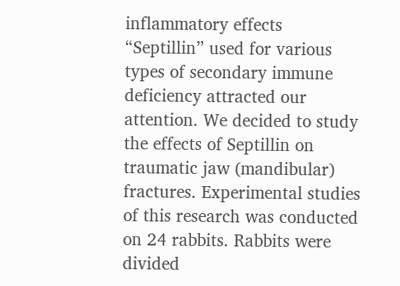inflammatory effects “Septillin” used for various types of secondary immune deficiency attracted our attention. We decided to study the effects of Septillin on traumatic jaw (mandibular) fractures. Experimental studies of this research was conducted on 24 rabbits. Rabbits were divided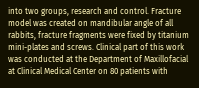into two groups, research and control. Fracture model was created on mandibular angle of all rabbits, fracture fragments were fixed by titanium mini-plates and screws. Clinical part of this work was conducted at the Department of Maxillofacial at Clinical Medical Center on 80 patients with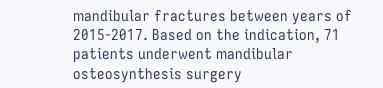mandibular fractures between years of 2015-2017. Based on the indication, 71 patients underwent mandibular osteosynthesis surgery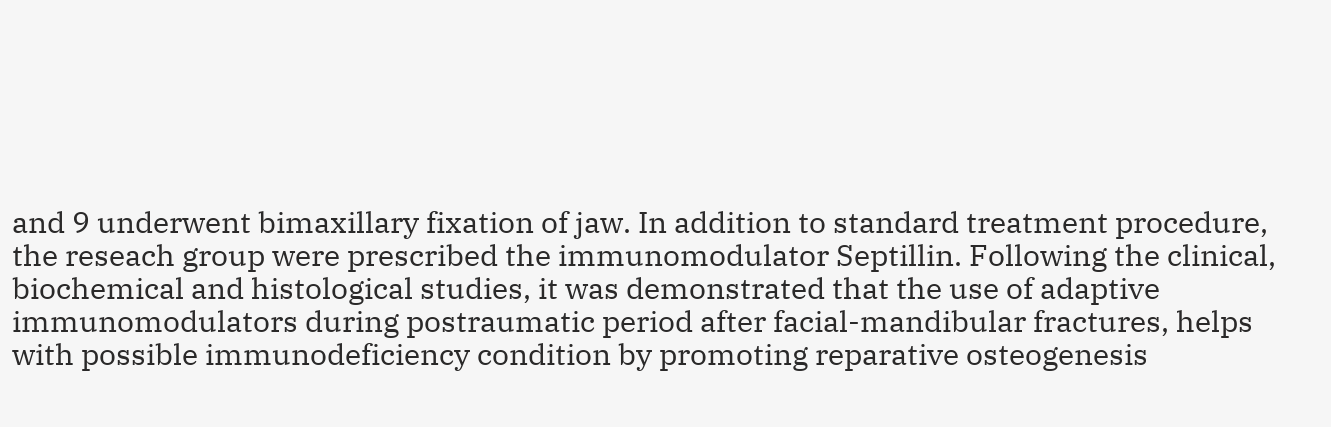and 9 underwent bimaxillary fixation of jaw. In addition to standard treatment procedure, the reseach group were prescribed the immunomodulator Septillin. Following the clinical, biochemical and histological studies, it was demonstrated that the use of adaptive immunomodulators during postraumatic period after facial-mandibular fractures, helps with possible immunodeficiency condition by promoting reparative osteogenesis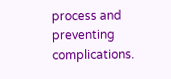process and preventing complications.